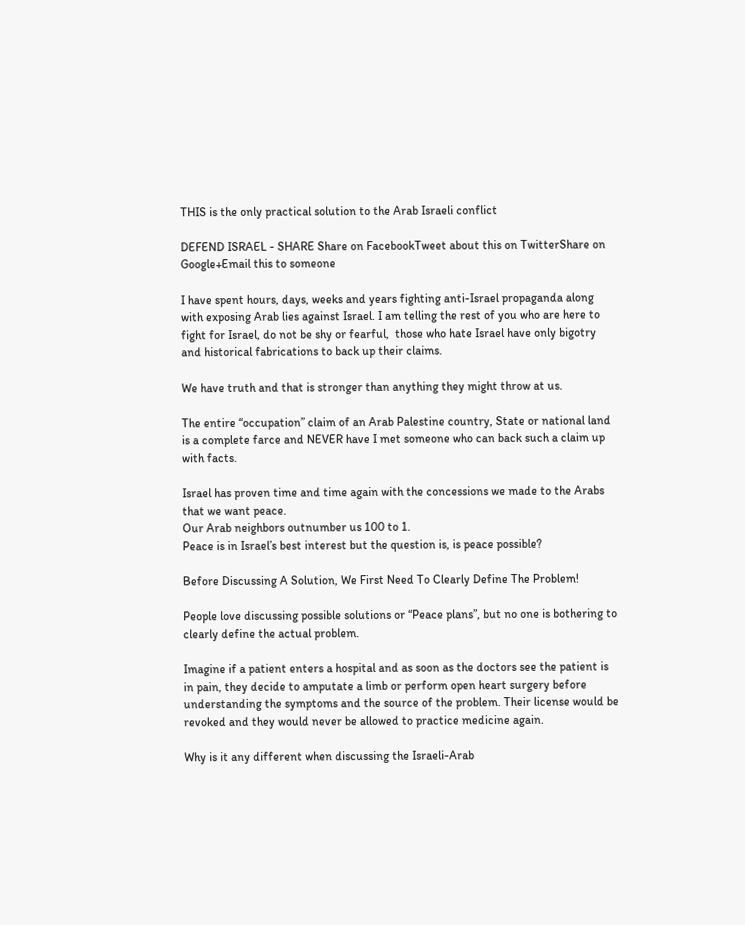THIS is the only practical solution to the Arab Israeli conflict

DEFEND ISRAEL - SHARE Share on FacebookTweet about this on TwitterShare on Google+Email this to someone

I have spent hours, days, weeks and years fighting anti-Israel propaganda along with exposing Arab lies against Israel. I am telling the rest of you who are here to fight for Israel, do not be shy or fearful,  those who hate Israel have only bigotry and historical fabrications to back up their claims.

We have truth and that is stronger than anything they might throw at us.

The entire “occupation” claim of an Arab Palestine country, State or national land is a complete farce and NEVER have I met someone who can back such a claim up with facts.

Israel has proven time and time again with the concessions we made to the Arabs that we want peace.
Our Arab neighbors outnumber us 100 to 1.
Peace is in Israel’s best interest but the question is, is peace possible?

Before Discussing A Solution, We First Need To Clearly Define The Problem!

People love discussing possible solutions or “Peace plans”, but no one is bothering to clearly define the actual problem.

Imagine if a patient enters a hospital and as soon as the doctors see the patient is in pain, they decide to amputate a limb or perform open heart surgery before understanding the symptoms and the source of the problem. Their license would be revoked and they would never be allowed to practice medicine again.

Why is it any different when discussing the Israeli-Arab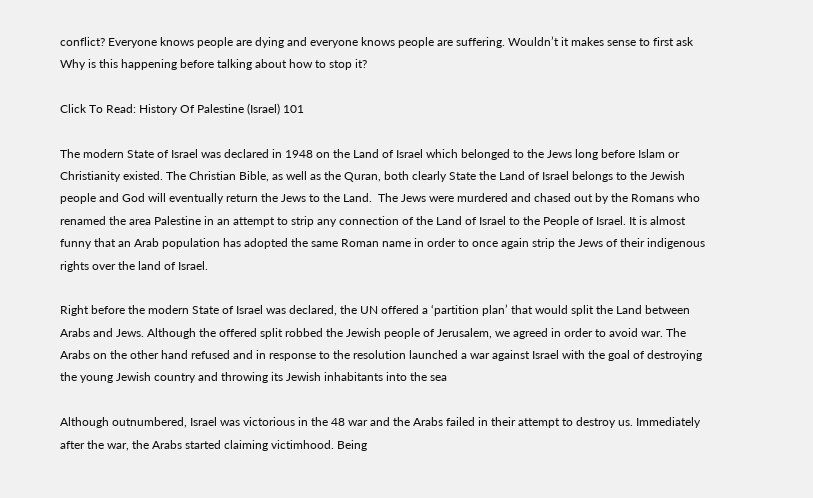conflict? Everyone knows people are dying and everyone knows people are suffering. Wouldn’t it makes sense to first ask Why is this happening before talking about how to stop it?

Click To Read: History Of Palestine (Israel) 101

The modern State of Israel was declared in 1948 on the Land of Israel which belonged to the Jews long before Islam or Christianity existed. The Christian Bible, as well as the Quran, both clearly State the Land of Israel belongs to the Jewish people and God will eventually return the Jews to the Land.  The Jews were murdered and chased out by the Romans who renamed the area Palestine in an attempt to strip any connection of the Land of Israel to the People of Israel. It is almost funny that an Arab population has adopted the same Roman name in order to once again strip the Jews of their indigenous rights over the land of Israel.

Right before the modern State of Israel was declared, the UN offered a ‘partition plan’ that would split the Land between Arabs and Jews. Although the offered split robbed the Jewish people of Jerusalem, we agreed in order to avoid war. The Arabs on the other hand refused and in response to the resolution launched a war against Israel with the goal of destroying the young Jewish country and throwing its Jewish inhabitants into the sea

Although outnumbered, Israel was victorious in the 48 war and the Arabs failed in their attempt to destroy us. Immediately after the war, the Arabs started claiming victimhood. Being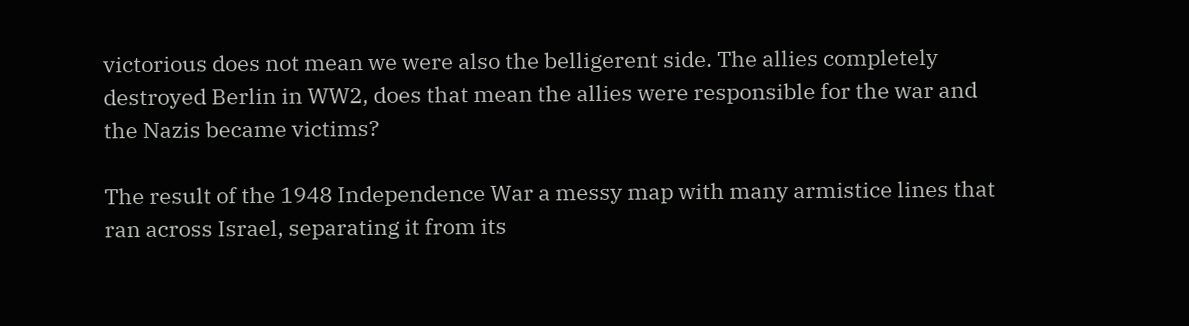victorious does not mean we were also the belligerent side. The allies completely destroyed Berlin in WW2, does that mean the allies were responsible for the war and the Nazis became victims?

The result of the 1948 Independence War a messy map with many armistice lines that ran across Israel, separating it from its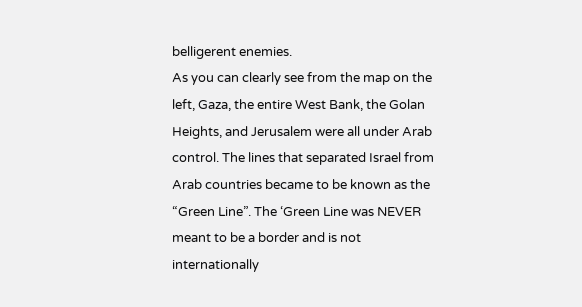belligerent enemies.
As you can clearly see from the map on the left, Gaza, the entire West Bank, the Golan Heights, and Jerusalem were all under Arab control. The lines that separated Israel from Arab countries became to be known as the “Green Line”. The ‘Green Line was NEVER meant to be a border and is not internationally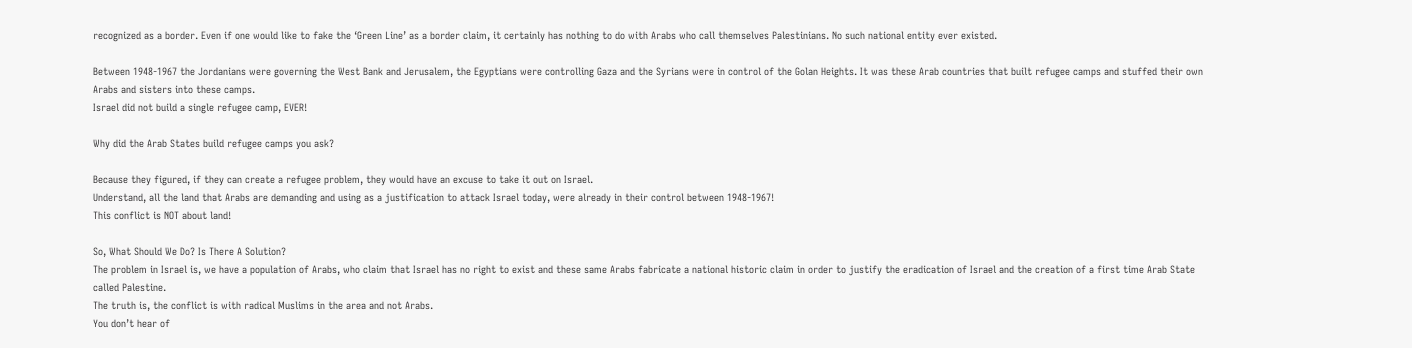recognized as a border. Even if one would like to fake the ‘Green Line’ as a border claim, it certainly has nothing to do with Arabs who call themselves Palestinians. No such national entity ever existed.

Between 1948-1967 the Jordanians were governing the West Bank and Jerusalem, the Egyptians were controlling Gaza and the Syrians were in control of the Golan Heights. It was these Arab countries that built refugee camps and stuffed their own Arabs and sisters into these camps.
Israel did not build a single refugee camp, EVER!

Why did the Arab States build refugee camps you ask?

Because they figured, if they can create a refugee problem, they would have an excuse to take it out on Israel.
Understand, all the land that Arabs are demanding and using as a justification to attack Israel today, were already in their control between 1948-1967!
This conflict is NOT about land!

So, What Should We Do? Is There A Solution?
The problem in Israel is, we have a population of Arabs, who claim that Israel has no right to exist and these same Arabs fabricate a national historic claim in order to justify the eradication of Israel and the creation of a first time Arab State called Palestine.
The truth is, the conflict is with radical Muslims in the area and not Arabs.
You don’t hear of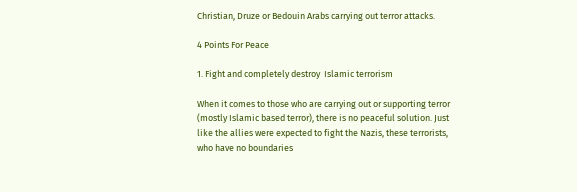Christian, Druze or Bedouin Arabs carrying out terror attacks.

4 Points For Peace

1. Fight and completely destroy  Islamic terrorism

When it comes to those who are carrying out or supporting terror (mostly Islamic based terror), there is no peaceful solution. Just like the allies were expected to fight the Nazis, these terrorists, who have no boundaries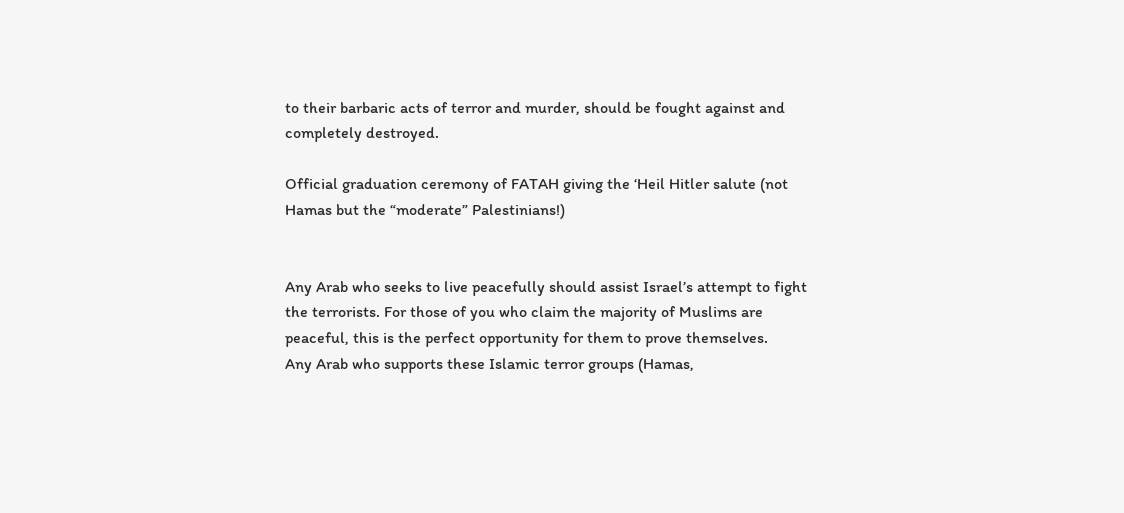to their barbaric acts of terror and murder, should be fought against and completely destroyed.

Official graduation ceremony of FATAH giving the ‘Heil Hitler salute (not Hamas but the “moderate” Palestinians!)


Any Arab who seeks to live peacefully should assist Israel’s attempt to fight the terrorists. For those of you who claim the majority of Muslims are peaceful, this is the perfect opportunity for them to prove themselves.
Any Arab who supports these Islamic terror groups (Hamas,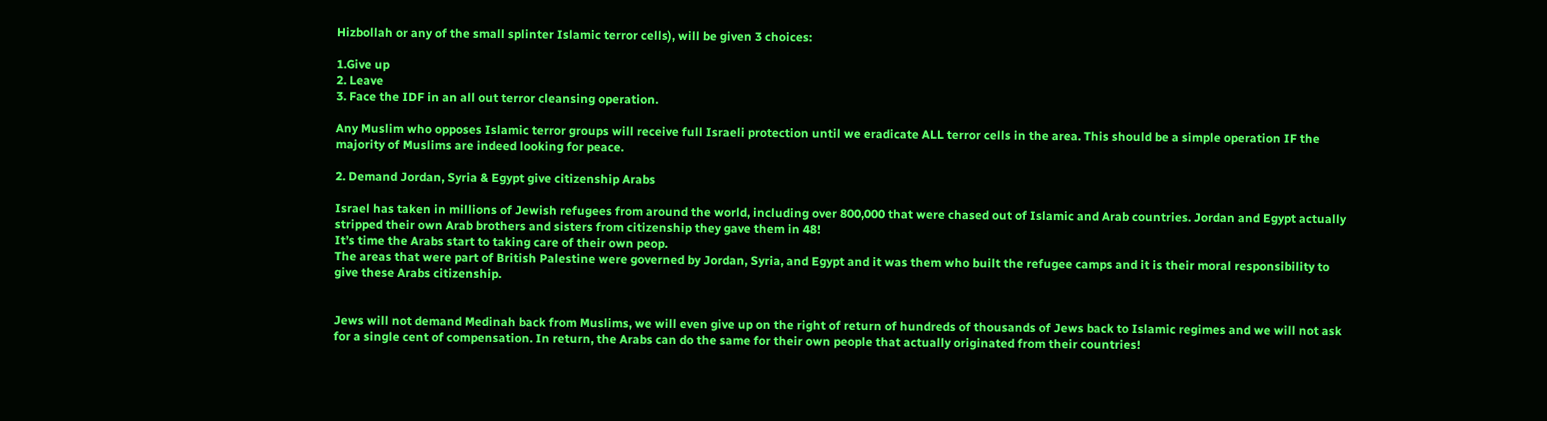Hizbollah or any of the small splinter Islamic terror cells), will be given 3 choices:

1.Give up
2. Leave
3. Face the IDF in an all out terror cleansing operation.

Any Muslim who opposes Islamic terror groups will receive full Israeli protection until we eradicate ALL terror cells in the area. This should be a simple operation IF the majority of Muslims are indeed looking for peace.

2. Demand Jordan, Syria & Egypt give citizenship Arabs

Israel has taken in millions of Jewish refugees from around the world, including over 800,000 that were chased out of Islamic and Arab countries. Jordan and Egypt actually stripped their own Arab brothers and sisters from citizenship they gave them in 48!
It’s time the Arabs start to taking care of their own peop.
The areas that were part of British Palestine were governed by Jordan, Syria, and Egypt and it was them who built the refugee camps and it is their moral responsibility to give these Arabs citizenship.


Jews will not demand Medinah back from Muslims, we will even give up on the right of return of hundreds of thousands of Jews back to Islamic regimes and we will not ask for a single cent of compensation. In return, the Arabs can do the same for their own people that actually originated from their countries!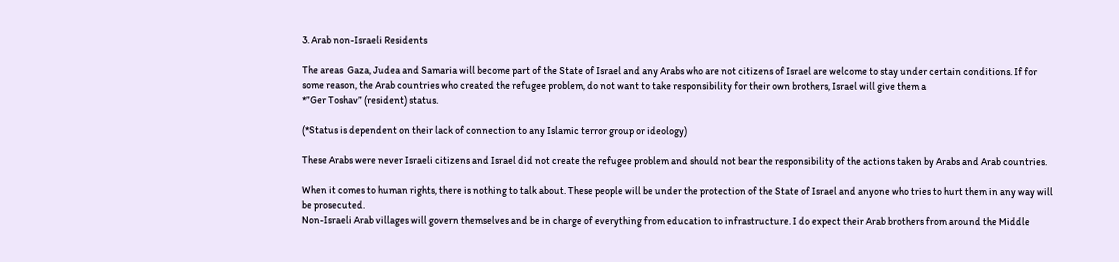3. Arab non-Israeli Residents

The areas  Gaza, Judea and Samaria will become part of the State of Israel and any Arabs who are not citizens of Israel are welcome to stay under certain conditions. If for some reason, the Arab countries who created the refugee problem, do not want to take responsibility for their own brothers, Israel will give them a
*”Ger Toshav” (resident) status.

(*Status is dependent on their lack of connection to any Islamic terror group or ideology)

These Arabs were never Israeli citizens and Israel did not create the refugee problem and should not bear the responsibility of the actions taken by Arabs and Arab countries.

When it comes to human rights, there is nothing to talk about. These people will be under the protection of the State of Israel and anyone who tries to hurt them in any way will be prosecuted.
Non-Israeli Arab villages will govern themselves and be in charge of everything from education to infrastructure. I do expect their Arab brothers from around the Middle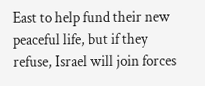East to help fund their new peaceful life, but if they refuse, Israel will join forces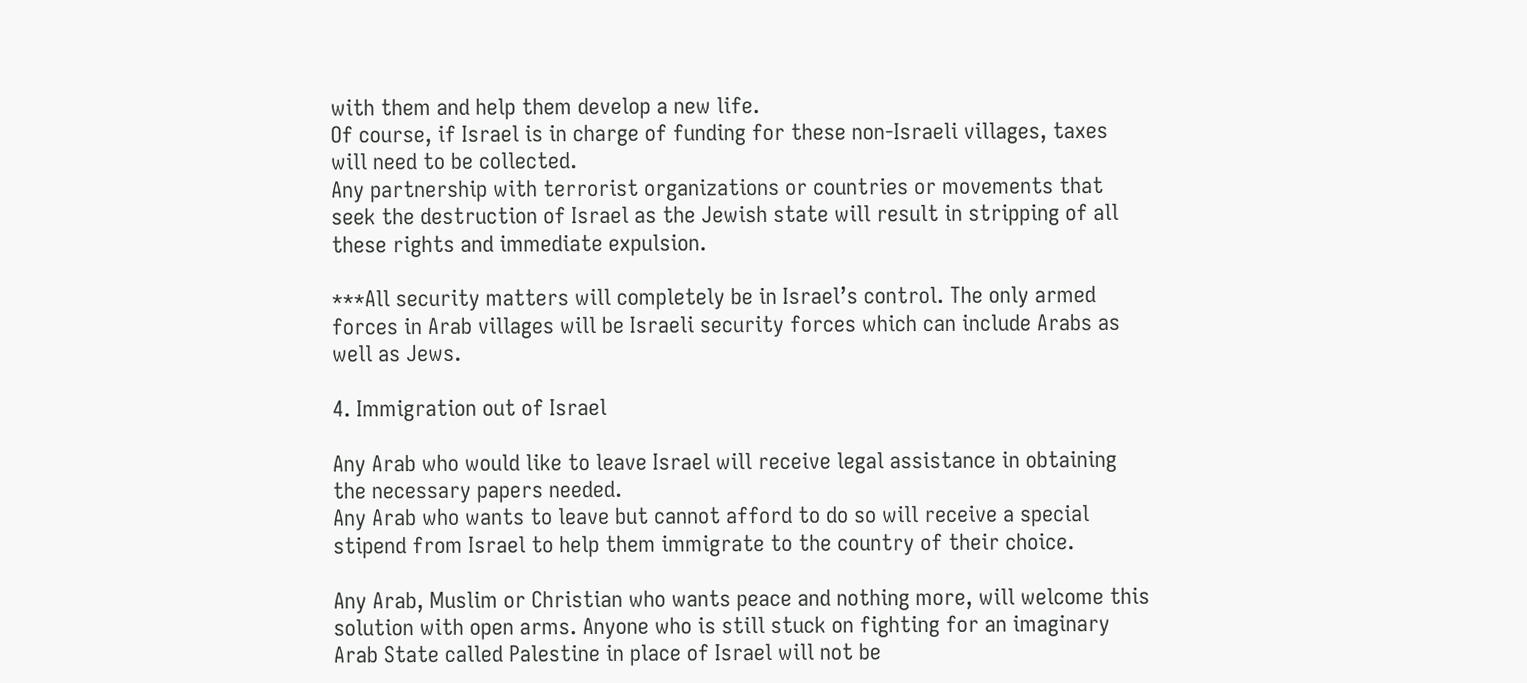with them and help them develop a new life.
Of course, if Israel is in charge of funding for these non-Israeli villages, taxes will need to be collected.
Any partnership with terrorist organizations or countries or movements that seek the destruction of Israel as the Jewish state will result in stripping of all these rights and immediate expulsion.

***All security matters will completely be in Israel’s control. The only armed forces in Arab villages will be Israeli security forces which can include Arabs as well as Jews.

4. Immigration out of Israel

Any Arab who would like to leave Israel will receive legal assistance in obtaining the necessary papers needed.
Any Arab who wants to leave but cannot afford to do so will receive a special stipend from Israel to help them immigrate to the country of their choice.

Any Arab, Muslim or Christian who wants peace and nothing more, will welcome this solution with open arms. Anyone who is still stuck on fighting for an imaginary Arab State called Palestine in place of Israel will not be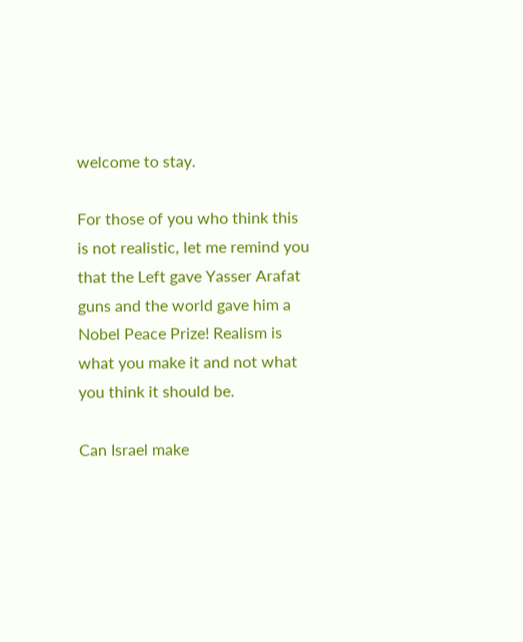welcome to stay.

For those of you who think this is not realistic, let me remind you that the Left gave Yasser Arafat guns and the world gave him a Nobel Peace Prize! Realism is what you make it and not what you think it should be.

Can Israel make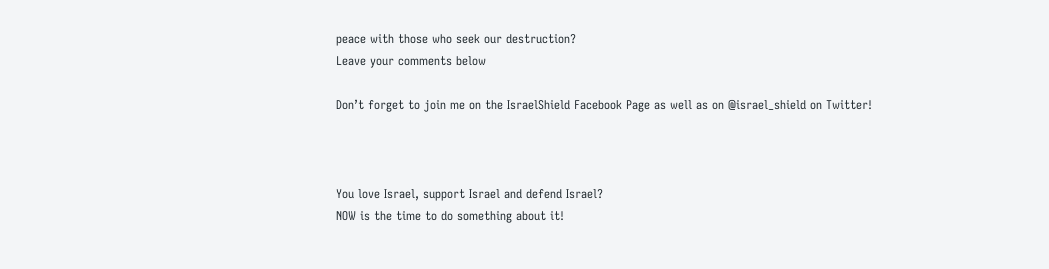peace with those who seek our destruction?
Leave your comments below

Don’t forget to join me on the IsraelShield Facebook Page as well as on @israel_shield on Twitter!



You love Israel, support Israel and defend Israel?
NOW is the time to do something about it!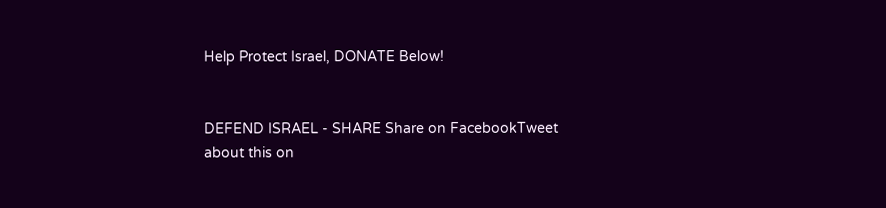Help Protect Israel, DONATE Below!


DEFEND ISRAEL - SHARE Share on FacebookTweet about this on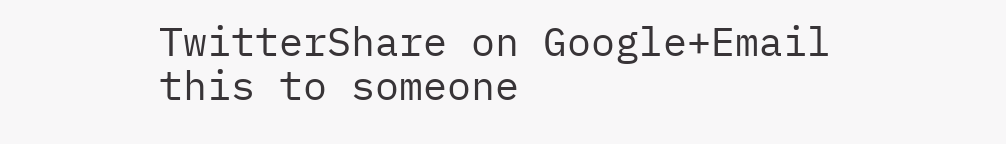TwitterShare on Google+Email this to someone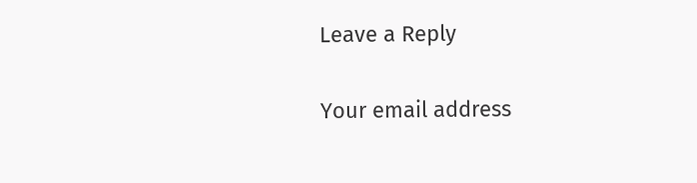Leave a Reply

Your email address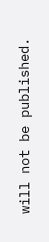will not be published.